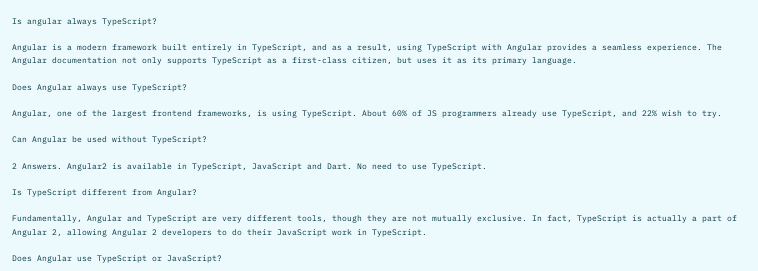Is angular always TypeScript?

Angular is a modern framework built entirely in TypeScript, and as a result, using TypeScript with Angular provides a seamless experience. The Angular documentation not only supports TypeScript as a first-class citizen, but uses it as its primary language.

Does Angular always use TypeScript?

Angular, one of the largest frontend frameworks, is using TypeScript. About 60% of JS programmers already use TypeScript, and 22% wish to try.

Can Angular be used without TypeScript?

2 Answers. Angular2 is available in TypeScript, JavaScript and Dart. No need to use TypeScript.

Is TypeScript different from Angular?

Fundamentally, Angular and TypeScript are very different tools, though they are not mutually exclusive. In fact, TypeScript is actually a part of Angular 2, allowing Angular 2 developers to do their JavaScript work in TypeScript.

Does Angular use TypeScript or JavaScript?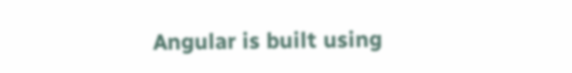Angular is built using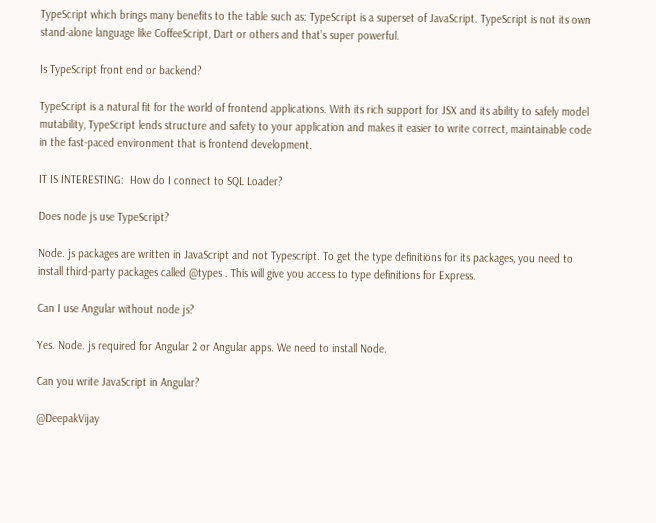TypeScript which brings many benefits to the table such as: TypeScript is a superset of JavaScript. TypeScript is not its own stand-alone language like CoffeeScript, Dart or others and that’s super powerful.

Is TypeScript front end or backend?

TypeScript is a natural fit for the world of frontend applications. With its rich support for JSX and its ability to safely model mutability, TypeScript lends structure and safety to your application and makes it easier to write correct, maintainable code in the fast-paced environment that is frontend development.

IT IS INTERESTING:  How do I connect to SQL Loader?

Does node js use TypeScript?

Node. js packages are written in JavaScript and not Typescript. To get the type definitions for its packages, you need to install third-party packages called @types . This will give you access to type definitions for Express.

Can I use Angular without node js?

Yes. Node. js required for Angular 2 or Angular apps. We need to install Node.

Can you write JavaScript in Angular?

@DeepakVijay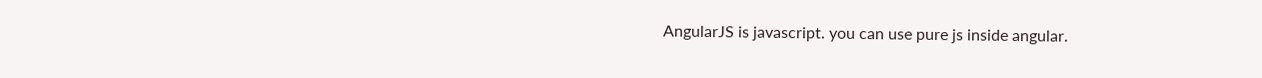AngularJS is javascript. you can use pure js inside angular.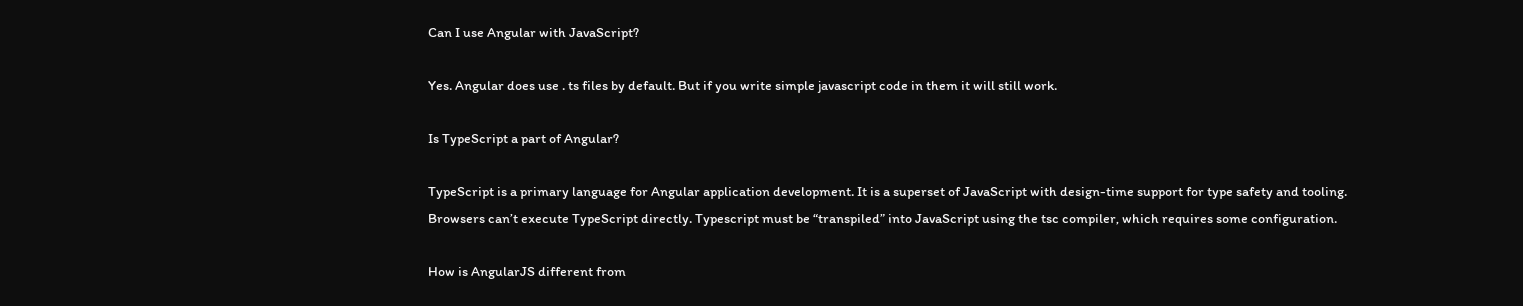Can I use Angular with JavaScript?

Yes. Angular does use . ts files by default. But if you write simple javascript code in them it will still work.

Is TypeScript a part of Angular?

TypeScript is a primary language for Angular application development. It is a superset of JavaScript with design-time support for type safety and tooling. Browsers can’t execute TypeScript directly. Typescript must be “transpiled” into JavaScript using the tsc compiler, which requires some configuration.

How is AngularJS different from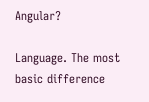Angular?

Language. The most basic difference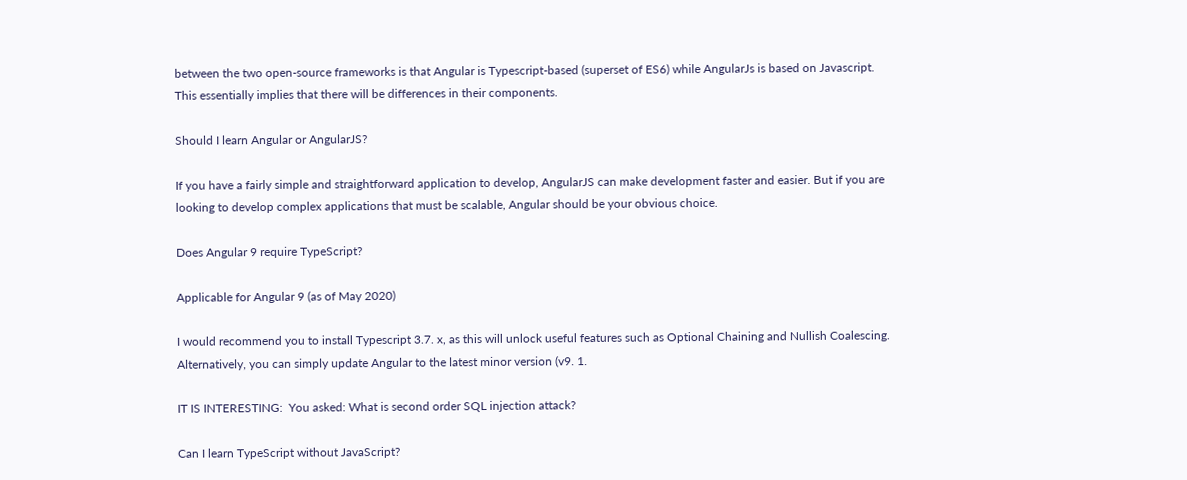between the two open-source frameworks is that Angular is Typescript-based (superset of ES6) while AngularJs is based on Javascript. This essentially implies that there will be differences in their components.

Should I learn Angular or AngularJS?

If you have a fairly simple and straightforward application to develop, AngularJS can make development faster and easier. But if you are looking to develop complex applications that must be scalable, Angular should be your obvious choice.

Does Angular 9 require TypeScript?

Applicable for Angular 9 (as of May 2020)

I would recommend you to install Typescript 3.7. x, as this will unlock useful features such as Optional Chaining and Nullish Coalescing. Alternatively, you can simply update Angular to the latest minor version (v9. 1.

IT IS INTERESTING:  You asked: What is second order SQL injection attack?

Can I learn TypeScript without JavaScript?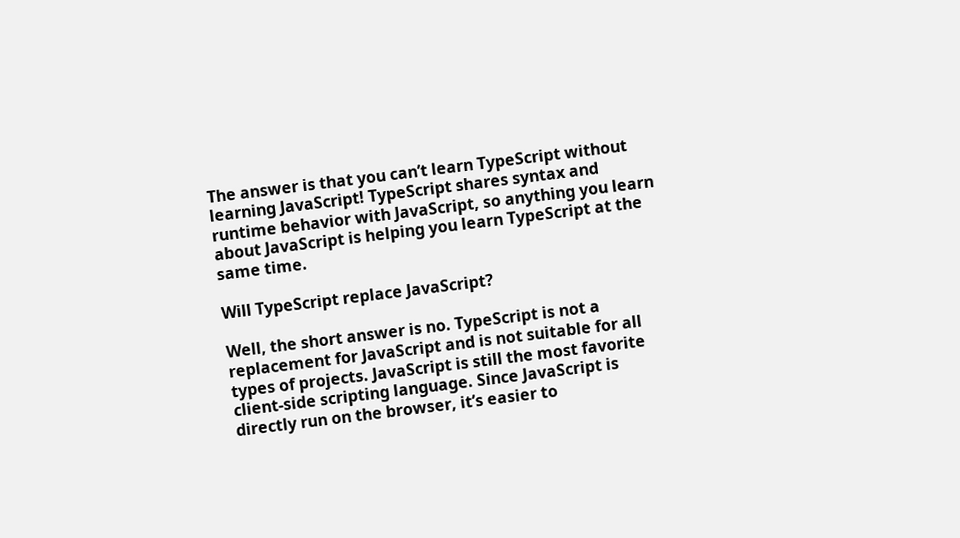The answer is that you can’t learn TypeScript without learning JavaScript! TypeScript shares syntax and runtime behavior with JavaScript, so anything you learn about JavaScript is helping you learn TypeScript at the same time.

Will TypeScript replace JavaScript?

Well, the short answer is no. TypeScript is not a replacement for JavaScript and is not suitable for all types of projects. JavaScript is still the most favorite client-side scripting language. Since JavaScript is directly run on the browser, it’s easier to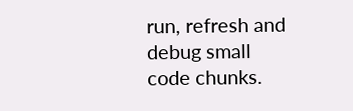run, refresh and debug small code chunks.